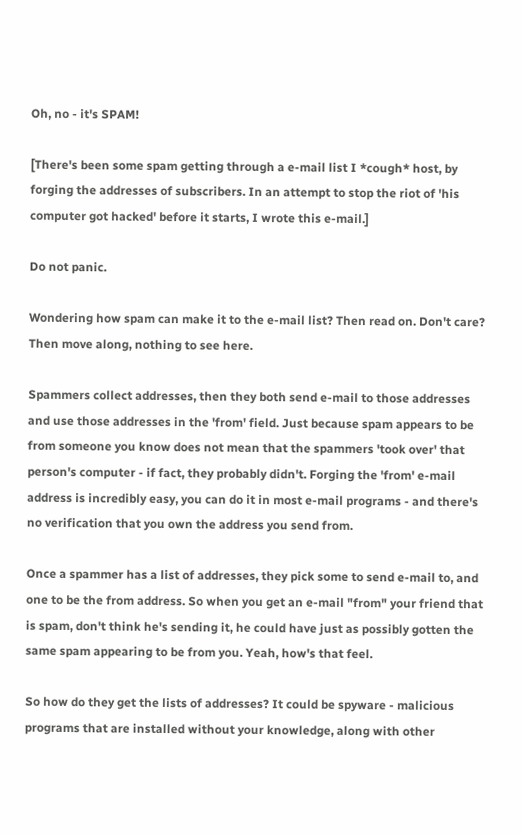Oh, no - it's SPAM!

[There's been some spam getting through a e-mail list I *cough* host, by forging the addresses of subscribers. In an attempt to stop the riot of 'his computer got hacked' before it starts, I wrote this e-mail.]

Do not panic.

Wondering how spam can make it to the e-mail list? Then read on. Don't care? Then move along, nothing to see here.

Spammers collect addresses, then they both send e-mail to those addresses and use those addresses in the 'from' field. Just because spam appears to be from someone you know does not mean that the spammers 'took over' that person's computer - if fact, they probably didn't. Forging the 'from' e-mail address is incredibly easy, you can do it in most e-mail programs - and there's no verification that you own the address you send from.

Once a spammer has a list of addresses, they pick some to send e-mail to, and one to be the from address. So when you get an e-mail "from" your friend that is spam, don't think he's sending it, he could have just as possibly gotten the same spam appearing to be from you. Yeah, how's that feel.

So how do they get the lists of addresses? It could be spyware - malicious programs that are installed without your knowledge, along with other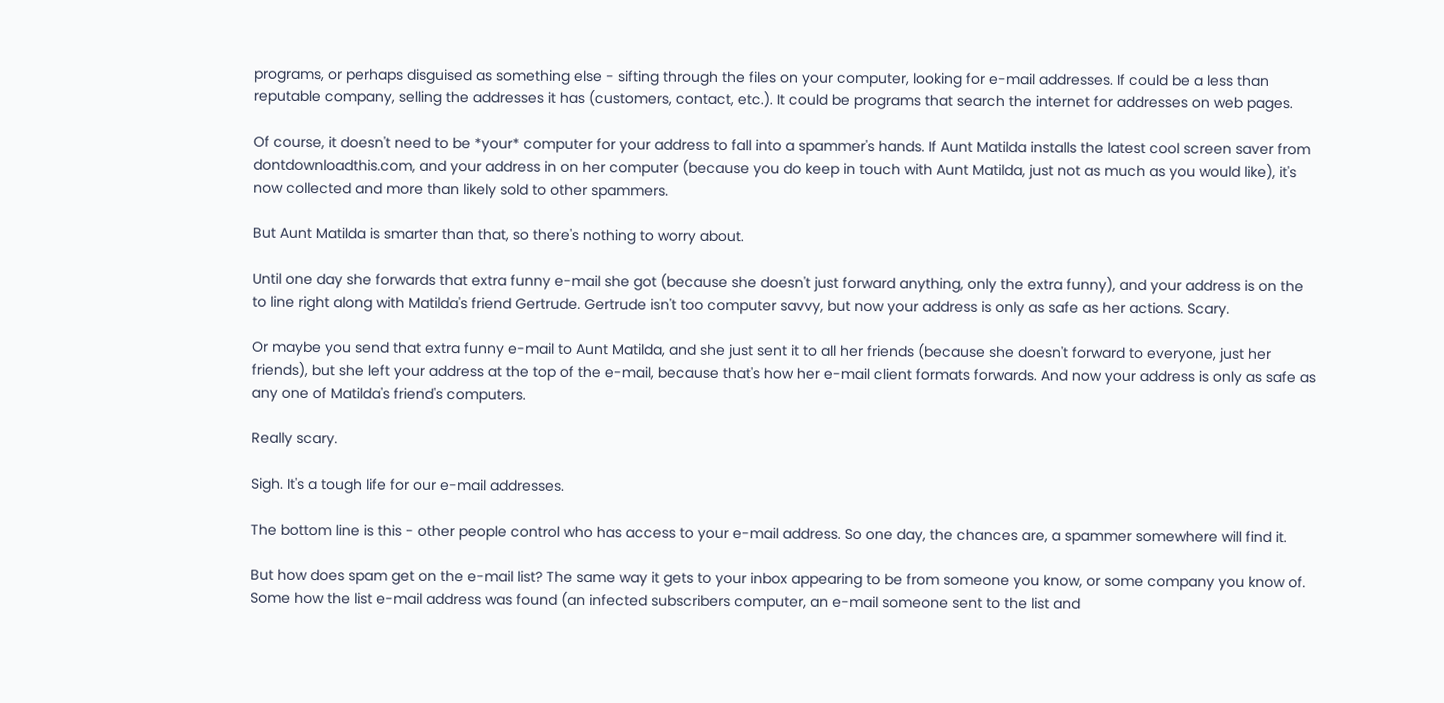programs, or perhaps disguised as something else - sifting through the files on your computer, looking for e-mail addresses. If could be a less than reputable company, selling the addresses it has (customers, contact, etc.). It could be programs that search the internet for addresses on web pages.

Of course, it doesn't need to be *your* computer for your address to fall into a spammer's hands. If Aunt Matilda installs the latest cool screen saver from dontdownloadthis.com, and your address in on her computer (because you do keep in touch with Aunt Matilda, just not as much as you would like), it's now collected and more than likely sold to other spammers.

But Aunt Matilda is smarter than that, so there's nothing to worry about.

Until one day she forwards that extra funny e-mail she got (because she doesn't just forward anything, only the extra funny), and your address is on the to line right along with Matilda's friend Gertrude. Gertrude isn't too computer savvy, but now your address is only as safe as her actions. Scary.

Or maybe you send that extra funny e-mail to Aunt Matilda, and she just sent it to all her friends (because she doesn't forward to everyone, just her friends), but she left your address at the top of the e-mail, because that's how her e-mail client formats forwards. And now your address is only as safe as any one of Matilda's friend's computers.

Really scary.

Sigh. It's a tough life for our e-mail addresses.

The bottom line is this - other people control who has access to your e-mail address. So one day, the chances are, a spammer somewhere will find it.

But how does spam get on the e-mail list? The same way it gets to your inbox appearing to be from someone you know, or some company you know of. Some how the list e-mail address was found (an infected subscribers computer, an e-mail someone sent to the list and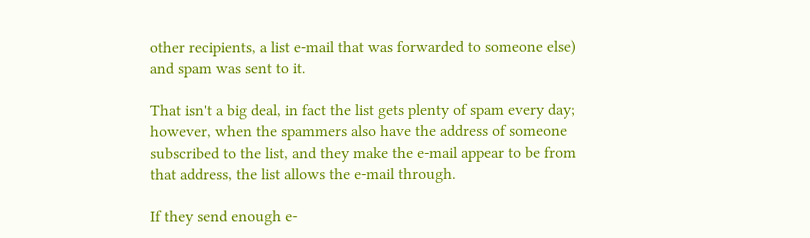other recipients, a list e-mail that was forwarded to someone else) and spam was sent to it.

That isn't a big deal, in fact the list gets plenty of spam every day; however, when the spammers also have the address of someone subscribed to the list, and they make the e-mail appear to be from that address, the list allows the e-mail through.

If they send enough e-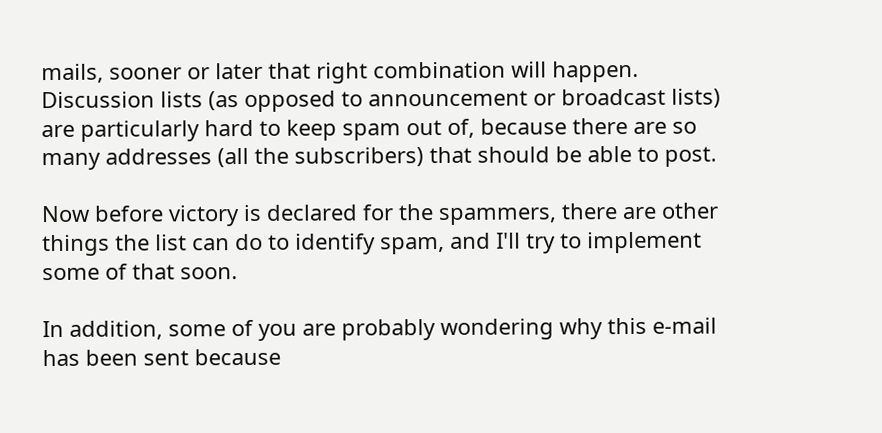mails, sooner or later that right combination will happen. Discussion lists (as opposed to announcement or broadcast lists) are particularly hard to keep spam out of, because there are so many addresses (all the subscribers) that should be able to post.

Now before victory is declared for the spammers, there are other things the list can do to identify spam, and I'll try to implement some of that soon.

In addition, some of you are probably wondering why this e-mail has been sent because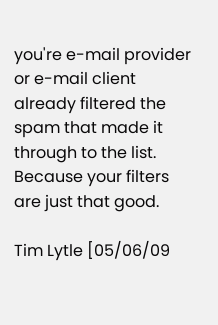you're e-mail provider or e-mail client already filtered the spam that made it through to the list. Because your filters are just that good.

Tim Lytle [05/06/09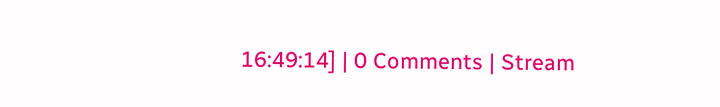16:49:14] | 0 Comments | Stream